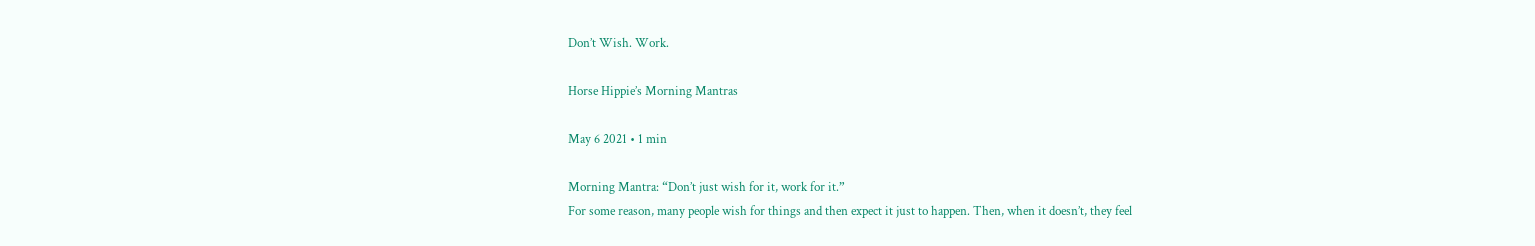Don’t Wish. Work.

Horse Hippie’s Morning Mantras

May 6 2021 • 1 min

Morning Mantra: “Don’t just wish for it, work for it.”
For some reason, many people wish for things and then expect it just to happen. Then, when it doesn’t, they feel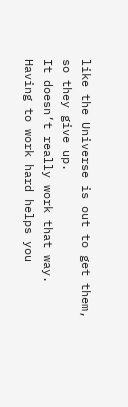like the Universe is out to get them, so they give up.
It doesn’t really work that way.
Having to work hard helps you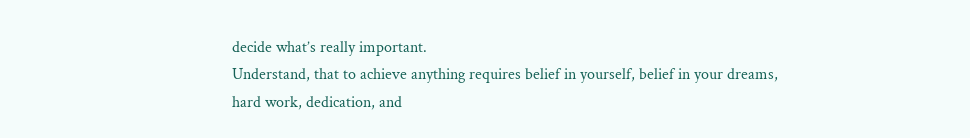decide what’s really important.
Understand, that to achieve anything requires belief in yourself, belief in your dreams, hard work, dedication, and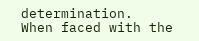determination.
When faced with the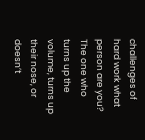challenges of hard work what person are you? The one who turns up the volume, turns up their nose, or doesn’t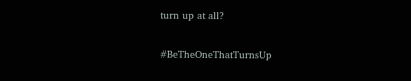turn up at all?

#BeTheOneThatTurnsUp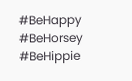#BeHappy #BeHorsey #BeHippie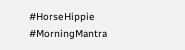#HorseHippie #MorningMantra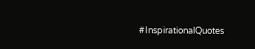#InspirationalQuotes